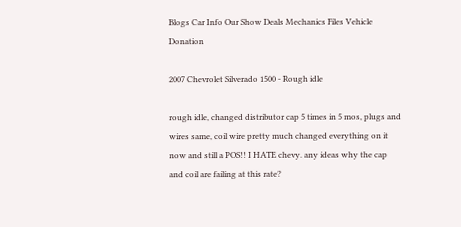Blogs Car Info Our Show Deals Mechanics Files Vehicle Donation

2007 Chevrolet Silverado 1500 - Rough idle

rough idle, changed distributor cap 5 times in 5 mos, plugs and wires same, coil wire pretty much changed everything on it now and still a POS!! I HATE chevy. any ideas why the cap and coil are failing at this rate?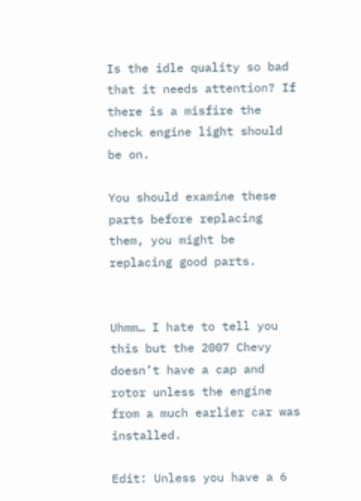Is the idle quality so bad that it needs attention? If there is a misfire the check engine light should be on.

You should examine these parts before replacing them, you might be replacing good parts.


Uhmm… I hate to tell you this but the 2007 Chevy doesn’t have a cap and rotor unless the engine from a much earlier car was installed.

Edit: Unless you have a 6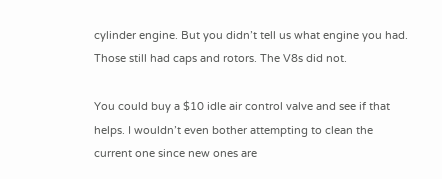cylinder engine. But you didn’t tell us what engine you had. Those still had caps and rotors. The V8s did not.

You could buy a $10 idle air control valve and see if that helps. I wouldn’t even bother attempting to clean the current one since new ones are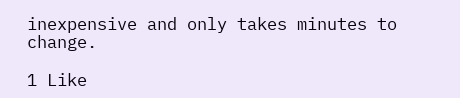inexpensive and only takes minutes to change.

1 Like